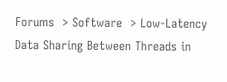Forums  > Software  > Low-Latency Data Sharing Between Threads in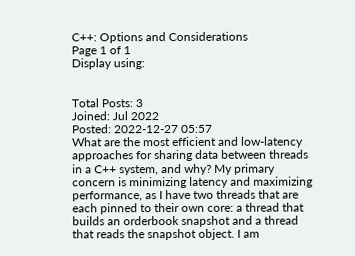C++: Options and Considerations
Page 1 of 1
Display using:


Total Posts: 3
Joined: Jul 2022
Posted: 2022-12-27 05:57
What are the most efficient and low-latency approaches for sharing data between threads in a C++ system, and why? My primary concern is minimizing latency and maximizing performance, as I have two threads that are each pinned to their own core: a thread that builds an orderbook snapshot and a thread that reads the snapshot object. I am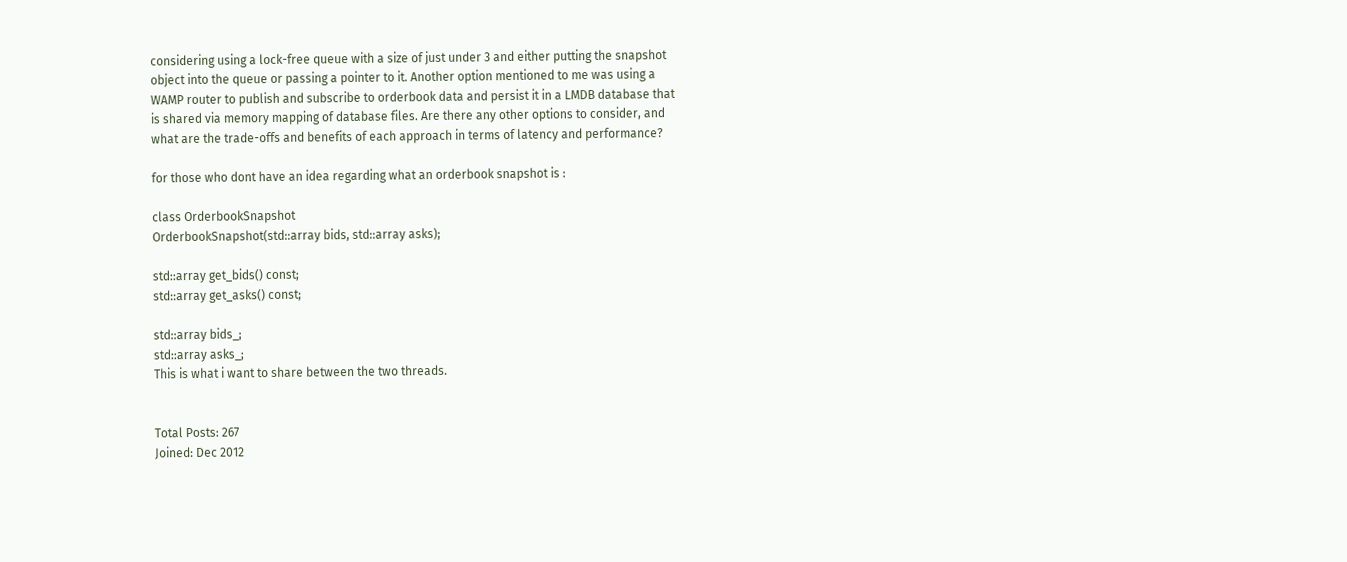considering using a lock-free queue with a size of just under 3 and either putting the snapshot object into the queue or passing a pointer to it. Another option mentioned to me was using a WAMP router to publish and subscribe to orderbook data and persist it in a LMDB database that is shared via memory mapping of database files. Are there any other options to consider, and what are the trade-offs and benefits of each approach in terms of latency and performance?

for those who dont have an idea regarding what an orderbook snapshot is :

class OrderbookSnapshot
OrderbookSnapshot(std::array bids, std::array asks);

std::array get_bids() const;
std::array get_asks() const;

std::array bids_;
std::array asks_;
This is what i want to share between the two threads.


Total Posts: 267
Joined: Dec 2012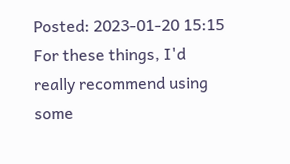Posted: 2023-01-20 15:15
For these things, I'd really recommend using some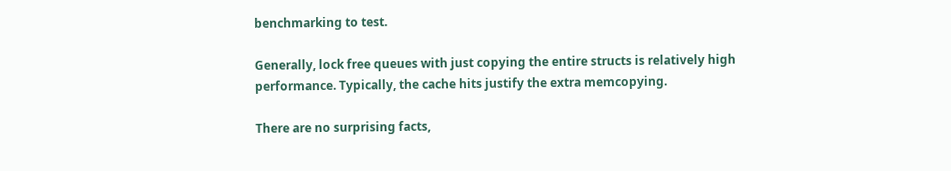benchmarking to test.

Generally, lock free queues with just copying the entire structs is relatively high performance. Typically, the cache hits justify the extra memcopying.

There are no surprising facts,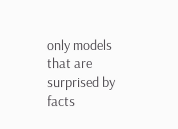only models that are surprised by facts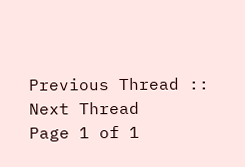Previous Thread :: Next Thread
Page 1 of 1